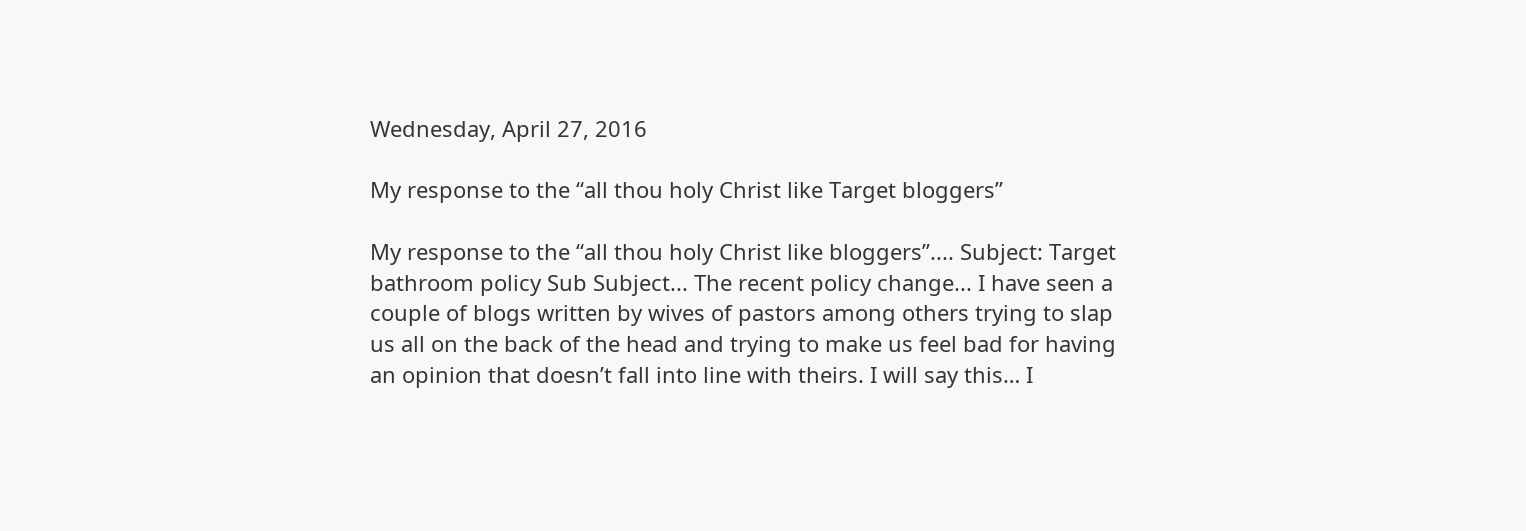Wednesday, April 27, 2016

My response to the “all thou holy Christ like Target bloggers”

My response to the “all thou holy Christ like bloggers”.... Subject: Target bathroom policy Sub Subject... The recent policy change... I have seen a couple of blogs written by wives of pastors among others trying to slap us all on the back of the head and trying to make us feel bad for having an opinion that doesn’t fall into line with theirs. I will say this… I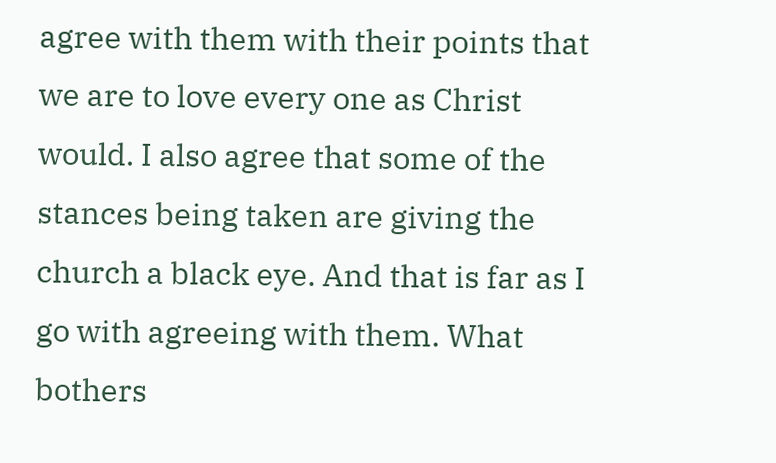agree with them with their points that we are to love every one as Christ would. I also agree that some of the stances being taken are giving the church a black eye. And that is far as I go with agreeing with them. What bothers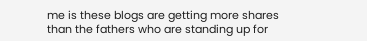me is these blogs are getting more shares than the fathers who are standing up for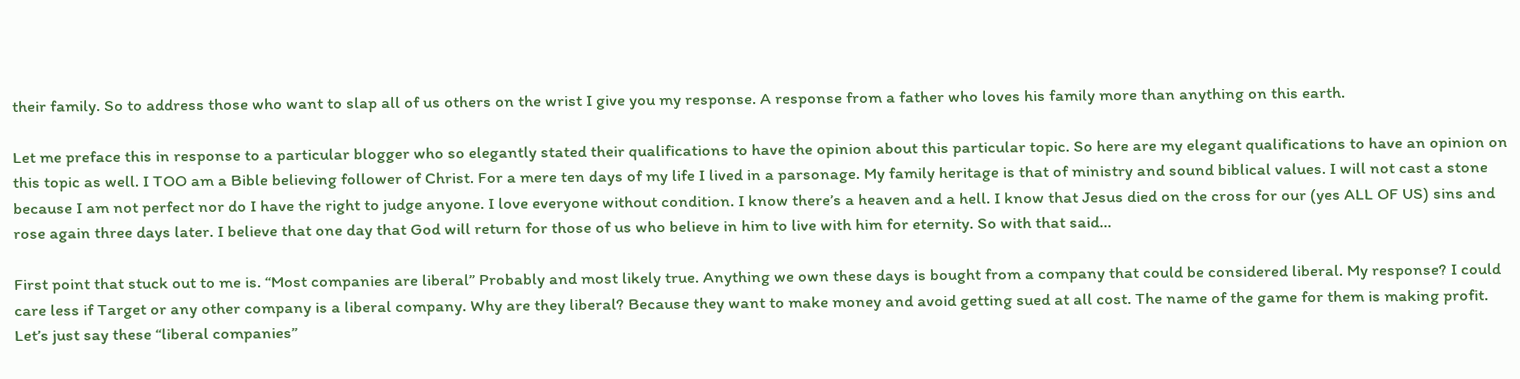their family. So to address those who want to slap all of us others on the wrist I give you my response. A response from a father who loves his family more than anything on this earth.

Let me preface this in response to a particular blogger who so elegantly stated their qualifications to have the opinion about this particular topic. So here are my elegant qualifications to have an opinion on this topic as well. I TOO am a Bible believing follower of Christ. For a mere ten days of my life I lived in a parsonage. My family heritage is that of ministry and sound biblical values. I will not cast a stone because I am not perfect nor do I have the right to judge anyone. I love everyone without condition. I know there’s a heaven and a hell. I know that Jesus died on the cross for our (yes ALL OF US) sins and rose again three days later. I believe that one day that God will return for those of us who believe in him to live with him for eternity. So with that said…

First point that stuck out to me is. “Most companies are liberal” Probably and most likely true. Anything we own these days is bought from a company that could be considered liberal. My response? I could care less if Target or any other company is a liberal company. Why are they liberal? Because they want to make money and avoid getting sued at all cost. The name of the game for them is making profit. Let’s just say these “liberal companies”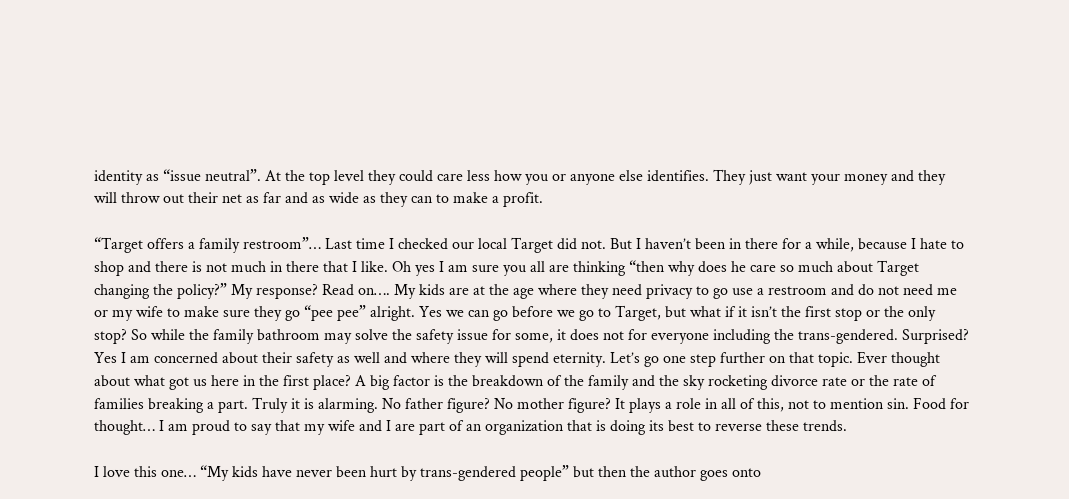identity as “issue neutral”. At the top level they could care less how you or anyone else identifies. They just want your money and they will throw out their net as far and as wide as they can to make a profit.

“Target offers a family restroom”… Last time I checked our local Target did not. But I haven’t been in there for a while, because I hate to shop and there is not much in there that I like. Oh yes I am sure you all are thinking “then why does he care so much about Target changing the policy?” My response? Read on…. My kids are at the age where they need privacy to go use a restroom and do not need me or my wife to make sure they go “pee pee” alright. Yes we can go before we go to Target, but what if it isn’t the first stop or the only stop? So while the family bathroom may solve the safety issue for some, it does not for everyone including the trans-gendered. Surprised? Yes I am concerned about their safety as well and where they will spend eternity. Let’s go one step further on that topic. Ever thought about what got us here in the first place? A big factor is the breakdown of the family and the sky rocketing divorce rate or the rate of families breaking a part. Truly it is alarming. No father figure? No mother figure? It plays a role in all of this, not to mention sin. Food for thought… I am proud to say that my wife and I are part of an organization that is doing its best to reverse these trends.

I love this one… “My kids have never been hurt by trans-gendered people” but then the author goes onto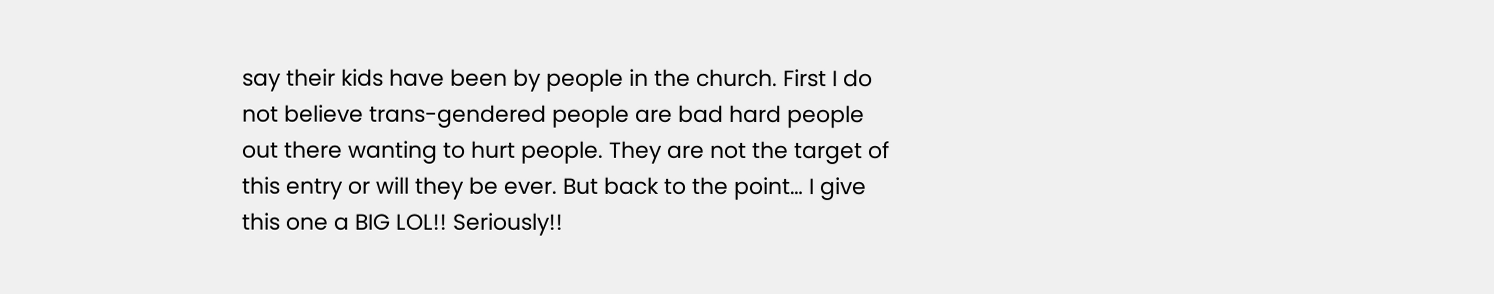say their kids have been by people in the church. First I do not believe trans-gendered people are bad hard people out there wanting to hurt people. They are not the target of this entry or will they be ever. But back to the point… I give this one a BIG LOL!! Seriously!!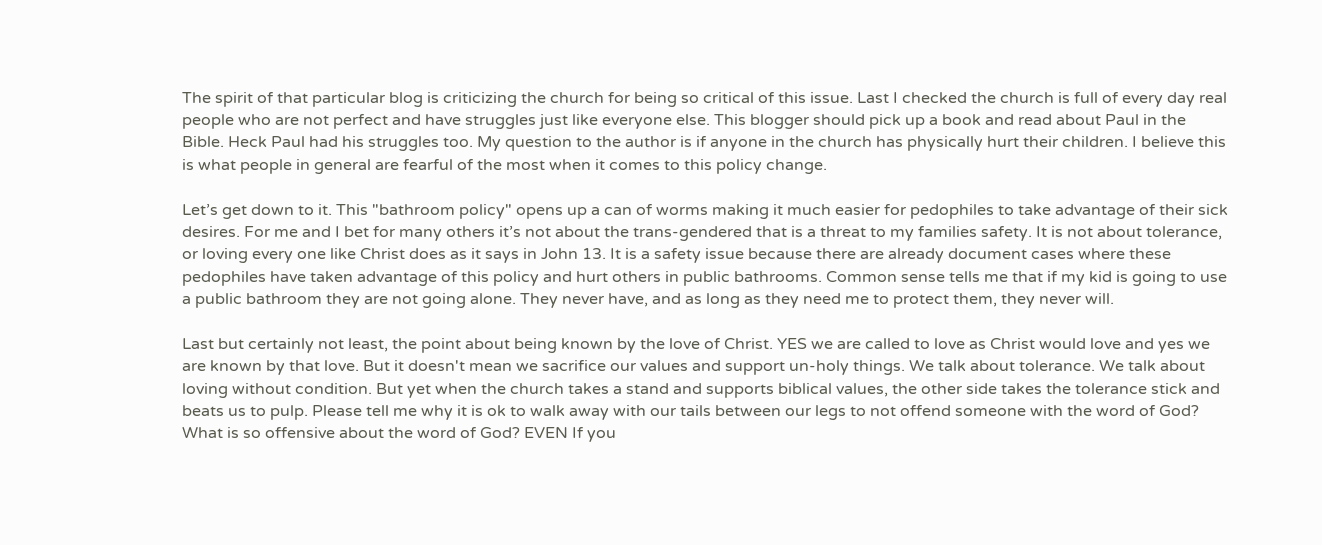The spirit of that particular blog is criticizing the church for being so critical of this issue. Last I checked the church is full of every day real people who are not perfect and have struggles just like everyone else. This blogger should pick up a book and read about Paul in the Bible. Heck Paul had his struggles too. My question to the author is if anyone in the church has physically hurt their children. I believe this is what people in general are fearful of the most when it comes to this policy change.

Let’s get down to it. This "bathroom policy" opens up a can of worms making it much easier for pedophiles to take advantage of their sick desires. For me and I bet for many others it’s not about the trans-gendered that is a threat to my families safety. It is not about tolerance, or loving every one like Christ does as it says in John 13. It is a safety issue because there are already document cases where these pedophiles have taken advantage of this policy and hurt others in public bathrooms. Common sense tells me that if my kid is going to use a public bathroom they are not going alone. They never have, and as long as they need me to protect them, they never will.

Last but certainly not least, the point about being known by the love of Christ. YES we are called to love as Christ would love and yes we are known by that love. But it doesn't mean we sacrifice our values and support un-holy things. We talk about tolerance. We talk about loving without condition. But yet when the church takes a stand and supports biblical values, the other side takes the tolerance stick and beats us to pulp. Please tell me why it is ok to walk away with our tails between our legs to not offend someone with the word of God? What is so offensive about the word of God? EVEN If you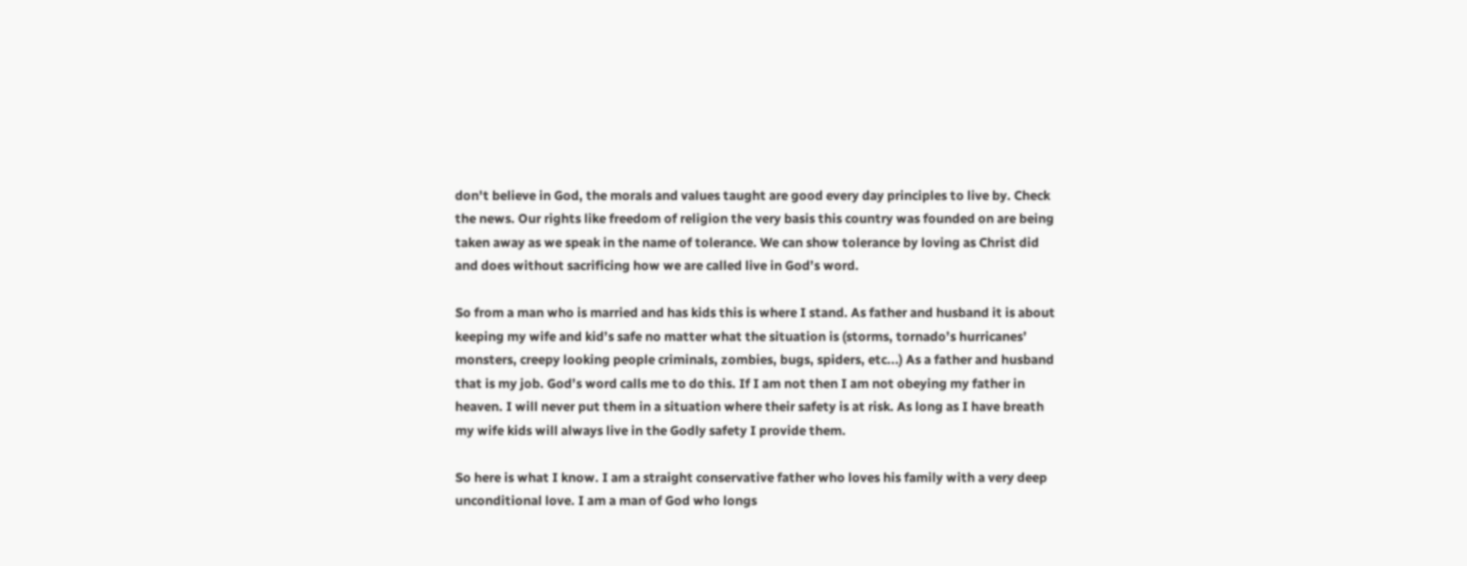don't believe in God, the morals and values taught are good every day principles to live by. Check the news. Our rights like freedom of religion the very basis this country was founded on are being taken away as we speak in the name of tolerance. We can show tolerance by loving as Christ did and does without sacrificing how we are called live in God’s word.

So from a man who is married and has kids this is where I stand. As father and husband it is about keeping my wife and kid’s safe no matter what the situation is (storms, tornado’s hurricanes’ monsters, creepy looking people criminals, zombies, bugs, spiders, etc...) As a father and husband that is my job. God’s word calls me to do this. If I am not then I am not obeying my father in heaven. I will never put them in a situation where their safety is at risk. As long as I have breath my wife kids will always live in the Godly safety I provide them.

So here is what I know. I am a straight conservative father who loves his family with a very deep unconditional love. I am a man of God who longs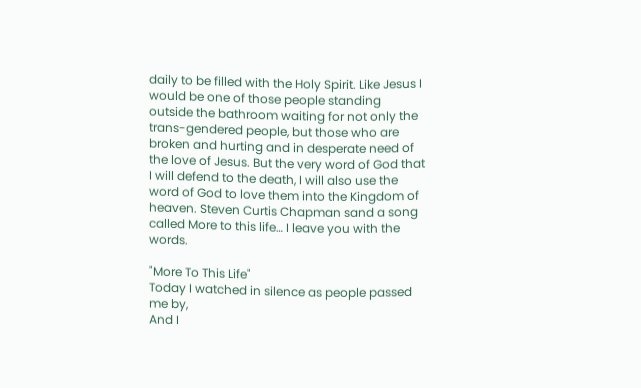daily to be filled with the Holy Spirit. Like Jesus I would be one of those people standing outside the bathroom waiting for not only the trans-gendered people, but those who are broken and hurting and in desperate need of the love of Jesus. But the very word of God that I will defend to the death, I will also use the word of God to love them into the Kingdom of heaven. Steven Curtis Chapman sand a song called More to this life… I leave you with the words.

"More To This Life"
Today I watched in silence as people passed me by,
And I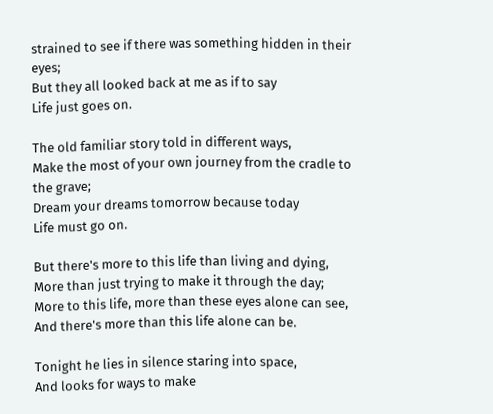strained to see if there was something hidden in their eyes;
But they all looked back at me as if to say
Life just goes on.

The old familiar story told in different ways,
Make the most of your own journey from the cradle to the grave;
Dream your dreams tomorrow because today
Life must go on.

But there's more to this life than living and dying,
More than just trying to make it through the day;
More to this life, more than these eyes alone can see,
And there's more than this life alone can be.

Tonight he lies in silence staring into space,
And looks for ways to make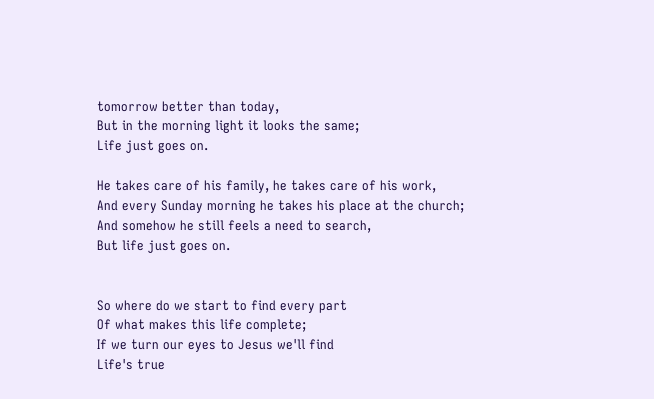tomorrow better than today,
But in the morning light it looks the same;
Life just goes on.

He takes care of his family, he takes care of his work,
And every Sunday morning he takes his place at the church;
And somehow he still feels a need to search,
But life just goes on.


So where do we start to find every part
Of what makes this life complete;
If we turn our eyes to Jesus we'll find
Life's true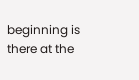beginning is there at the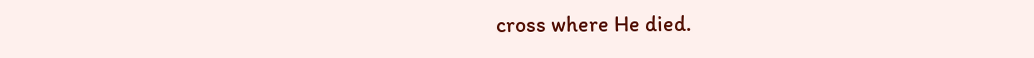cross where He died.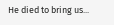He died to bring us...